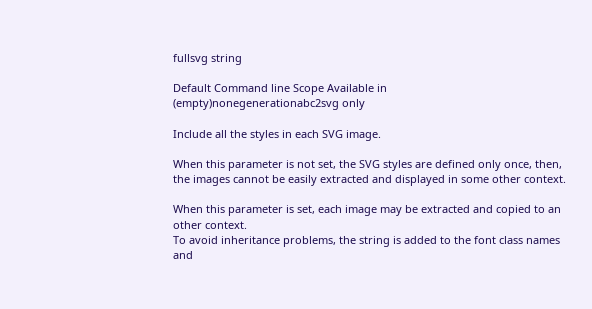fullsvg string

Default Command line Scope Available in
(empty)nonegenerationabc2svg only

Include all the styles in each SVG image.

When this parameter is not set, the SVG styles are defined only once, then, the images cannot be easily extracted and displayed in some other context.

When this parameter is set, each image may be extracted and copied to an other context.
To avoid inheritance problems, the string is added to the font class names and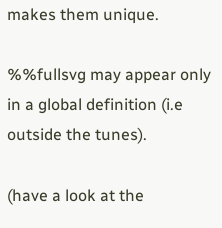makes them unique.

%%fullsvg may appear only in a global definition (i.e outside the tunes).

(have a look at the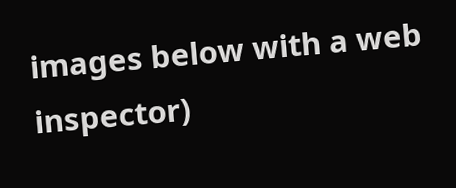images below with a web inspector)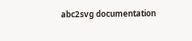abc2svg documentation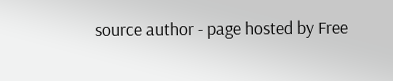source author - page hosted by Free